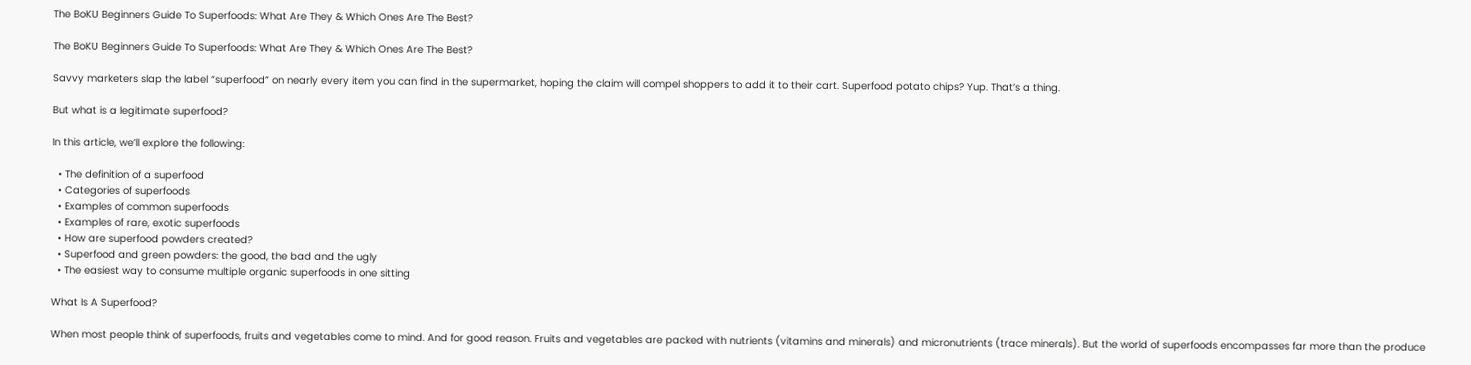The BoKU Beginners Guide To Superfoods: What Are They & Which Ones Are The Best?

The BoKU Beginners Guide To Superfoods: What Are They & Which Ones Are The Best?

Savvy marketers slap the label “superfood” on nearly every item you can find in the supermarket, hoping the claim will compel shoppers to add it to their cart. Superfood potato chips? Yup. That’s a thing.

But what is a legitimate superfood?

In this article, we’ll explore the following:

  • The definition of a superfood
  • Categories of superfoods
  • Examples of common superfoods
  • Examples of rare, exotic superfoods
  • How are superfood powders created?
  • Superfood and green powders: the good, the bad and the ugly
  • The easiest way to consume multiple organic superfoods in one sitting

What Is A Superfood?

When most people think of superfoods, fruits and vegetables come to mind. And for good reason. Fruits and vegetables are packed with nutrients (vitamins and minerals) and micronutrients (trace minerals). But the world of superfoods encompasses far more than the produce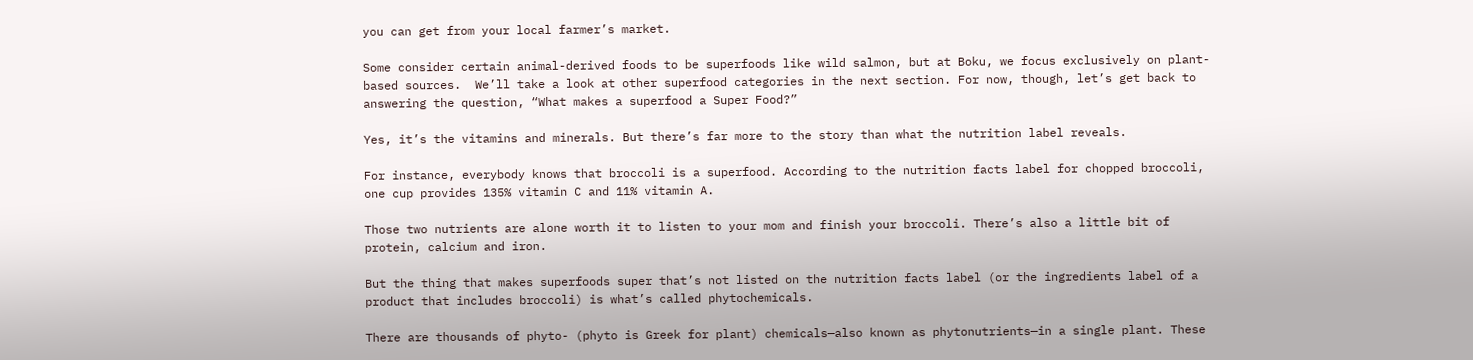you can get from your local farmer’s market.

Some consider certain animal-derived foods to be superfoods like wild salmon, but at Boku, we focus exclusively on plant-based sources.  We’ll take a look at other superfood categories in the next section. For now, though, let’s get back to answering the question, “What makes a superfood a Super Food?”

Yes, it’s the vitamins and minerals. But there’s far more to the story than what the nutrition label reveals.

For instance, everybody knows that broccoli is a superfood. According to the nutrition facts label for chopped broccoli, one cup provides 135% vitamin C and 11% vitamin A.

Those two nutrients are alone worth it to listen to your mom and finish your broccoli. There’s also a little bit of protein, calcium and iron.

But the thing that makes superfoods super that’s not listed on the nutrition facts label (or the ingredients label of a product that includes broccoli) is what’s called phytochemicals.

There are thousands of phyto- (phyto is Greek for plant) chemicals—also known as phytonutrients—in a single plant. These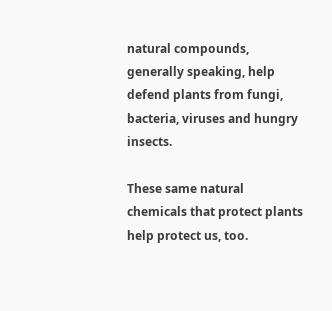natural compounds, generally speaking, help defend plants from fungi, bacteria, viruses and hungry insects.

These same natural chemicals that protect plants help protect us, too.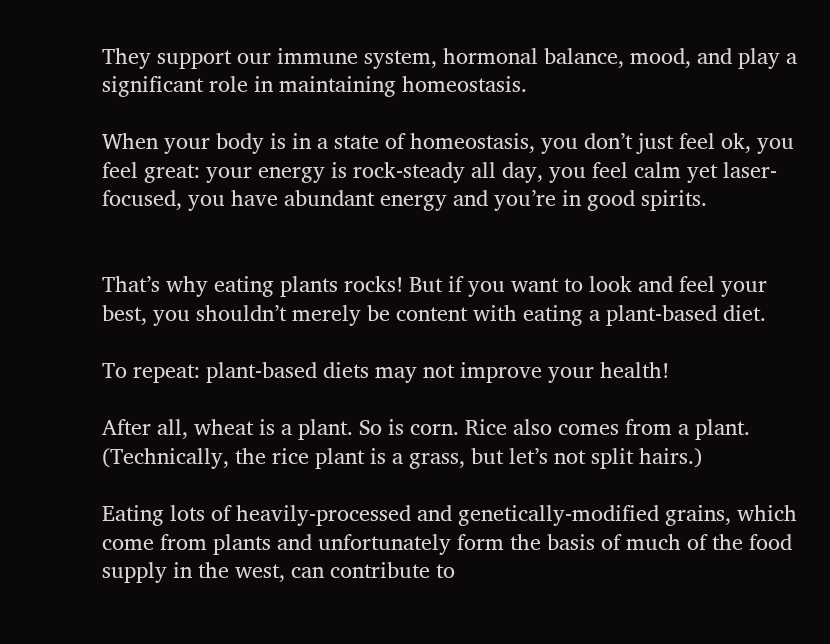They support our immune system, hormonal balance, mood, and play a significant role in maintaining homeostasis.

When your body is in a state of homeostasis, you don’t just feel ok, you feel great: your energy is rock-steady all day, you feel calm yet laser-focused, you have abundant energy and you’re in good spirits.


That’s why eating plants rocks! But if you want to look and feel your best, you shouldn’t merely be content with eating a plant-based diet.

To repeat: plant-based diets may not improve your health!

After all, wheat is a plant. So is corn. Rice also comes from a plant. (Technically, the rice plant is a grass, but let’s not split hairs.)

Eating lots of heavily-processed and genetically-modified grains, which come from plants and unfortunately form the basis of much of the food supply in the west, can contribute to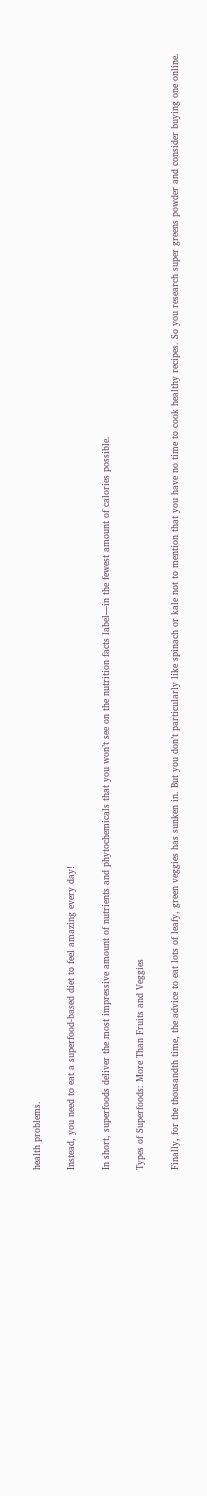health problems.

Instead, you need to eat a superfood-based diet to feel amazing every day!

In short, superfoods deliver the most impressive amount of nutrients and phytochemicals that you won’t see on the nutrition facts label—in the fewest amount of calories possible.

Types of Superfoods: More Than Fruits and Veggies

Finally, for the thousandth time, the advice to eat lots of leafy, green veggies has sunken in. But you don’t particularly like spinach or kale not to mention that you have no time to cook healthy recipes. So you research super greens powder and consider buying one online.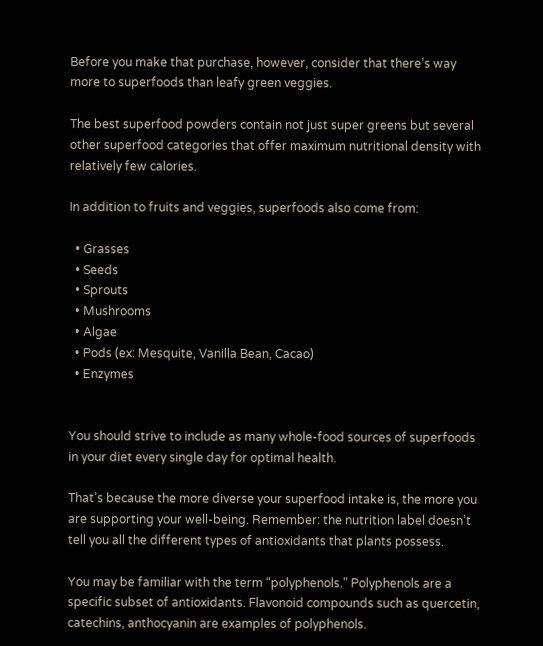Before you make that purchase, however, consider that there’s way more to superfoods than leafy green veggies.

The best superfood powders contain not just super greens but several other superfood categories that offer maximum nutritional density with relatively few calories.

In addition to fruits and veggies, superfoods also come from:

  • Grasses
  • Seeds
  • Sprouts
  • Mushrooms
  • Algae
  • Pods (ex: Mesquite, Vanilla Bean, Cacao)
  • Enzymes


You should strive to include as many whole-food sources of superfoods in your diet every single day for optimal health.

That’s because the more diverse your superfood intake is, the more you are supporting your well-being. Remember: the nutrition label doesn’t tell you all the different types of antioxidants that plants possess.

You may be familiar with the term “polyphenols.” Polyphenols are a specific subset of antioxidants. Flavonoid compounds such as quercetin, catechins, anthocyanin are examples of polyphenols.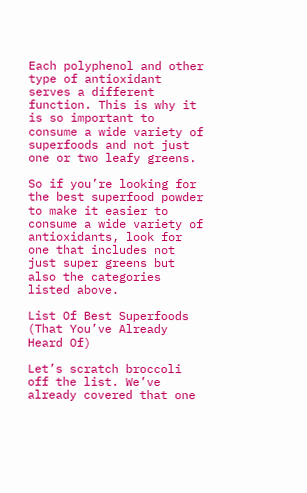Each polyphenol and other type of antioxidant serves a different function. This is why it is so important to consume a wide variety of superfoods and not just one or two leafy greens.

So if you’re looking for the best superfood powder to make it easier to consume a wide variety of antioxidants, look for one that includes not just super greens but also the categories listed above.

List Of Best Superfoods (That You’ve Already Heard Of)

Let’s scratch broccoli off the list. We’ve already covered that one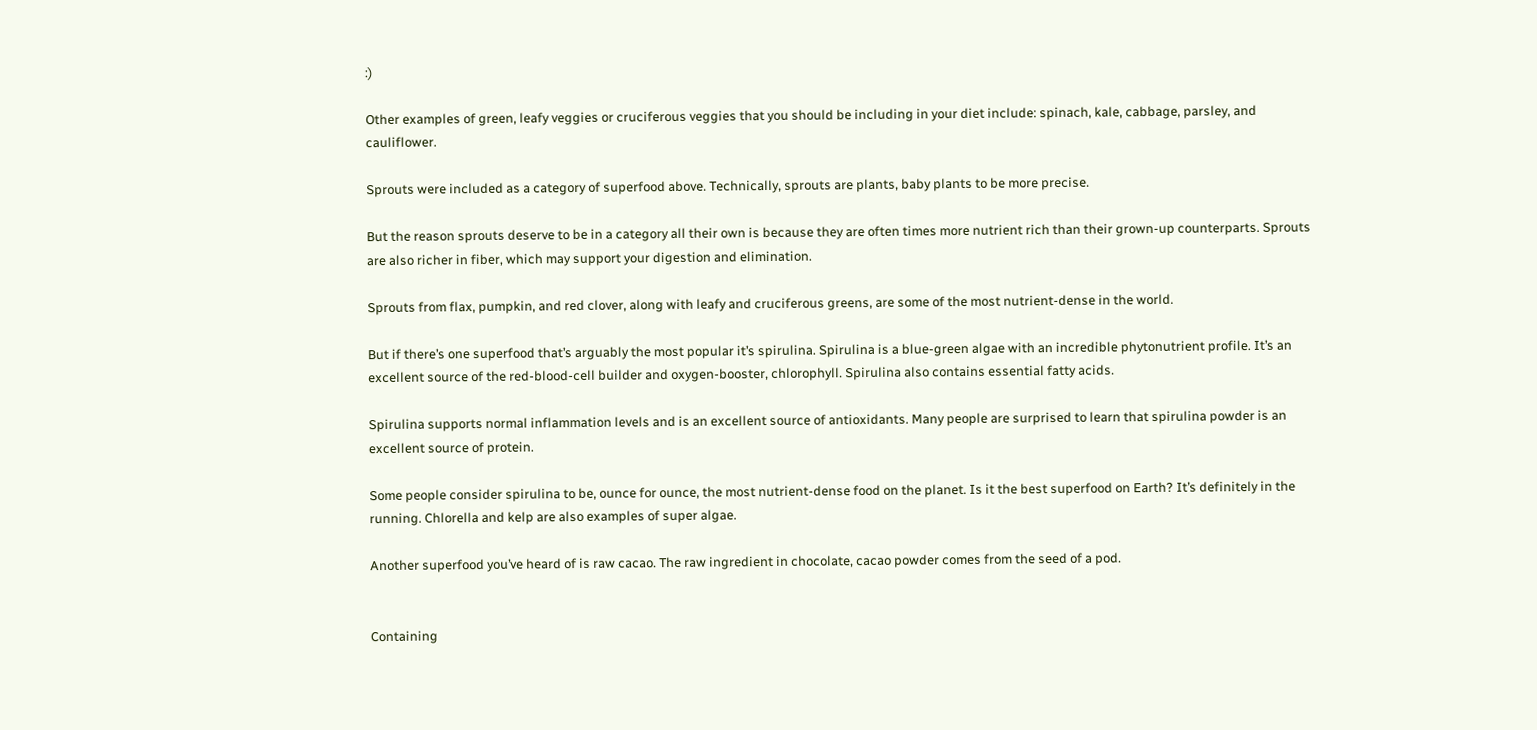:)

Other examples of green, leafy veggies or cruciferous veggies that you should be including in your diet include: spinach, kale, cabbage, parsley, and cauliflower.

Sprouts were included as a category of superfood above. Technically, sprouts are plants, baby plants to be more precise.

But the reason sprouts deserve to be in a category all their own is because they are often times more nutrient rich than their grown-up counterparts. Sprouts are also richer in fiber, which may support your digestion and elimination.

Sprouts from flax, pumpkin, and red clover, along with leafy and cruciferous greens, are some of the most nutrient-dense in the world.

But if there’s one superfood that’s arguably the most popular it’s spirulina. Spirulina is a blue-green algae with an incredible phytonutrient profile. It’s an excellent source of the red-blood-cell builder and oxygen-booster, chlorophyll. Spirulina also contains essential fatty acids.

Spirulina supports normal inflammation levels and is an excellent source of antioxidants. Many people are surprised to learn that spirulina powder is an excellent source of protein.

Some people consider spirulina to be, ounce for ounce, the most nutrient-dense food on the planet. Is it the best superfood on Earth? It’s definitely in the running. Chlorella and kelp are also examples of super algae.

Another superfood you’ve heard of is raw cacao. The raw ingredient in chocolate, cacao powder comes from the seed of a pod.


Containing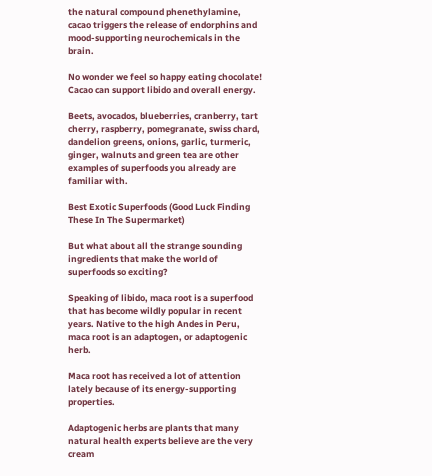the natural compound phenethylamine, cacao triggers the release of endorphins and mood-supporting neurochemicals in the brain.

No wonder we feel so happy eating chocolate! Cacao can support libido and overall energy.

Beets, avocados, blueberries, cranberry, tart cherry, raspberry, pomegranate, swiss chard, dandelion greens, onions, garlic, turmeric, ginger, walnuts and green tea are other examples of superfoods you already are familiar with.

Best Exotic Superfoods (Good Luck Finding These In The Supermarket)

But what about all the strange sounding ingredients that make the world of superfoods so exciting?

Speaking of libido, maca root is a superfood that has become wildly popular in recent years. Native to the high Andes in Peru, maca root is an adaptogen, or adaptogenic herb.

Maca root has received a lot of attention lately because of its energy-supporting properties.

Adaptogenic herbs are plants that many natural health experts believe are the very cream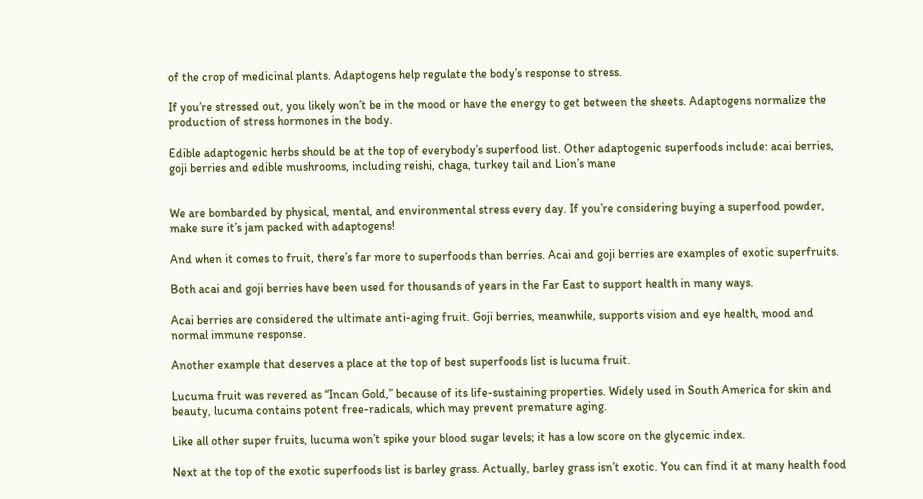of the crop of medicinal plants. Adaptogens help regulate the body’s response to stress.

If you’re stressed out, you likely won’t be in the mood or have the energy to get between the sheets. Adaptogens normalize the production of stress hormones in the body.

Edible adaptogenic herbs should be at the top of everybody’s superfood list. Other adaptogenic superfoods include: acai berries, goji berries and edible mushrooms, including reishi, chaga, turkey tail and Lion’s mane


We are bombarded by physical, mental, and environmental stress every day. If you’re considering buying a superfood powder, make sure it’s jam packed with adaptogens!

And when it comes to fruit, there’s far more to superfoods than berries. Acai and goji berries are examples of exotic superfruits.

Both acai and goji berries have been used for thousands of years in the Far East to support health in many ways.

Acai berries are considered the ultimate anti-aging fruit. Goji berries, meanwhile, supports vision and eye health, mood and normal immune response.

Another example that deserves a place at the top of best superfoods list is lucuma fruit.

Lucuma fruit was revered as “Incan Gold,” because of its life-sustaining properties. Widely used in South America for skin and beauty, lucuma contains potent free-radicals, which may prevent premature aging.

Like all other super fruits, lucuma won’t spike your blood sugar levels; it has a low score on the glycemic index.

Next at the top of the exotic superfoods list is barley grass. Actually, barley grass isn’t exotic. You can find it at many health food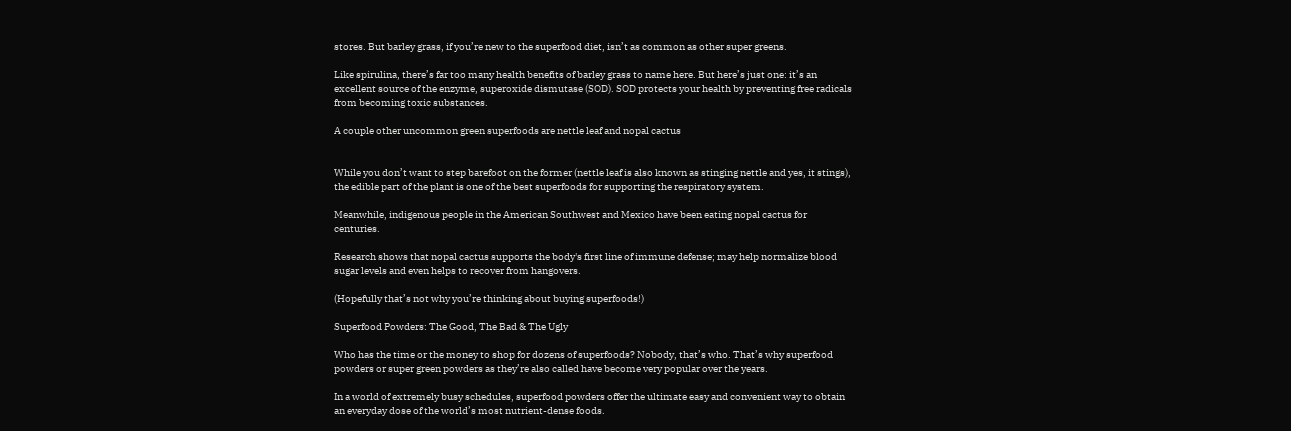stores. But barley grass, if you’re new to the superfood diet, isn’t as common as other super greens.

Like spirulina, there’s far too many health benefits of barley grass to name here. But here’s just one: it’s an excellent source of the enzyme, superoxide dismutase (SOD). SOD protects your health by preventing free radicals from becoming toxic substances.

A couple other uncommon green superfoods are nettle leaf and nopal cactus


While you don’t want to step barefoot on the former (nettle leaf is also known as stinging nettle and yes, it stings), the edible part of the plant is one of the best superfoods for supporting the respiratory system.

Meanwhile, indigenous people in the American Southwest and Mexico have been eating nopal cactus for centuries.

Research shows that nopal cactus supports the body's first line of immune defense; may help normalize blood sugar levels and even helps to recover from hangovers.

(Hopefully that’s not why you’re thinking about buying superfoods!)

Superfood Powders: The Good, The Bad & The Ugly

Who has the time or the money to shop for dozens of superfoods? Nobody, that’s who. That’s why superfood powders or super green powders as they’re also called have become very popular over the years.

In a world of extremely busy schedules, superfood powders offer the ultimate easy and convenient way to obtain an everyday dose of the world’s most nutrient-dense foods.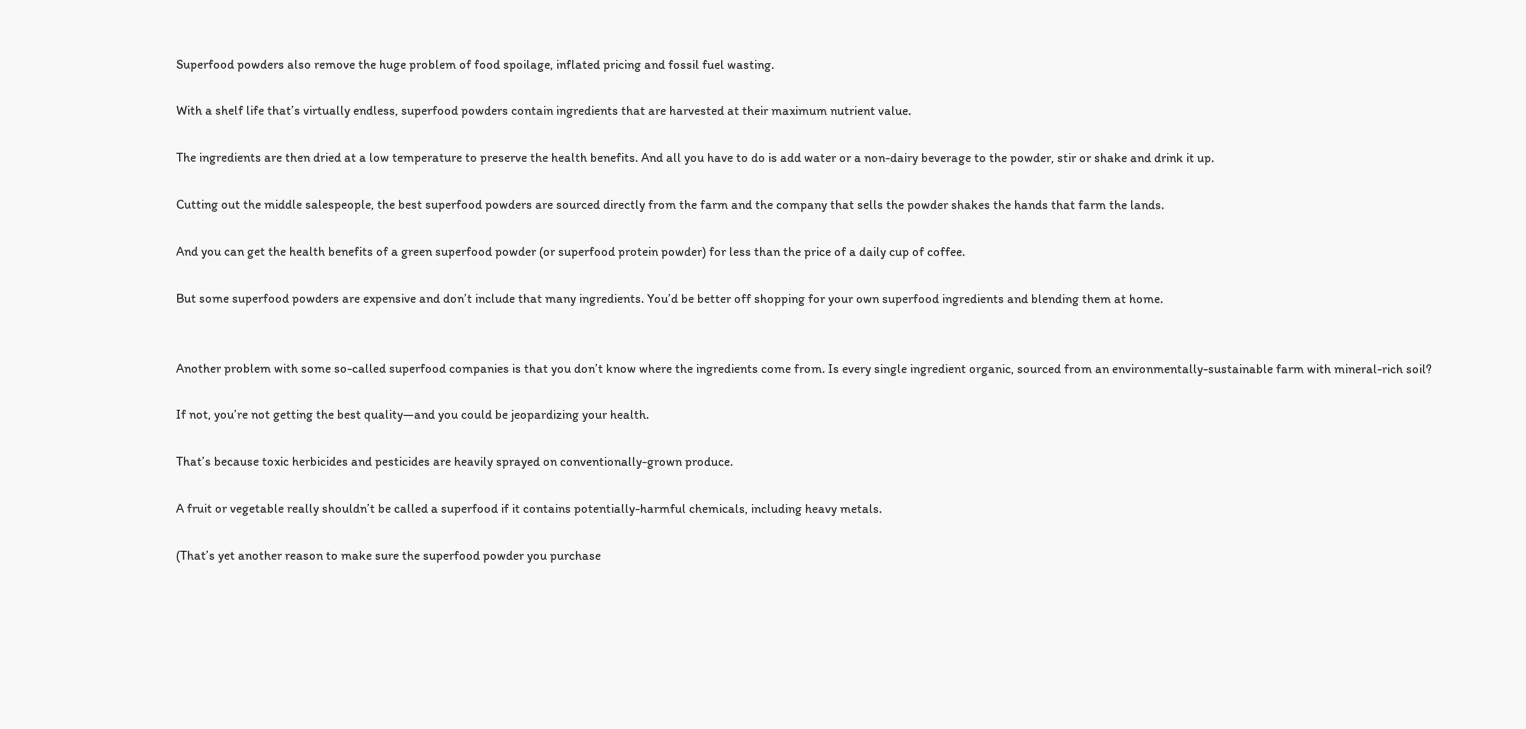Superfood powders also remove the huge problem of food spoilage, inflated pricing and fossil fuel wasting.

With a shelf life that’s virtually endless, superfood powders contain ingredients that are harvested at their maximum nutrient value.

The ingredients are then dried at a low temperature to preserve the health benefits. And all you have to do is add water or a non-dairy beverage to the powder, stir or shake and drink it up.

Cutting out the middle salespeople, the best superfood powders are sourced directly from the farm and the company that sells the powder shakes the hands that farm the lands.

And you can get the health benefits of a green superfood powder (or superfood protein powder) for less than the price of a daily cup of coffee.

But some superfood powders are expensive and don’t include that many ingredients. You’d be better off shopping for your own superfood ingredients and blending them at home.


Another problem with some so-called superfood companies is that you don’t know where the ingredients come from. Is every single ingredient organic, sourced from an environmentally-sustainable farm with mineral-rich soil?

If not, you’re not getting the best quality—and you could be jeopardizing your health.

That’s because toxic herbicides and pesticides are heavily sprayed on conventionally-grown produce.

A fruit or vegetable really shouldn’t be called a superfood if it contains potentially-harmful chemicals, including heavy metals.

(That’s yet another reason to make sure the superfood powder you purchase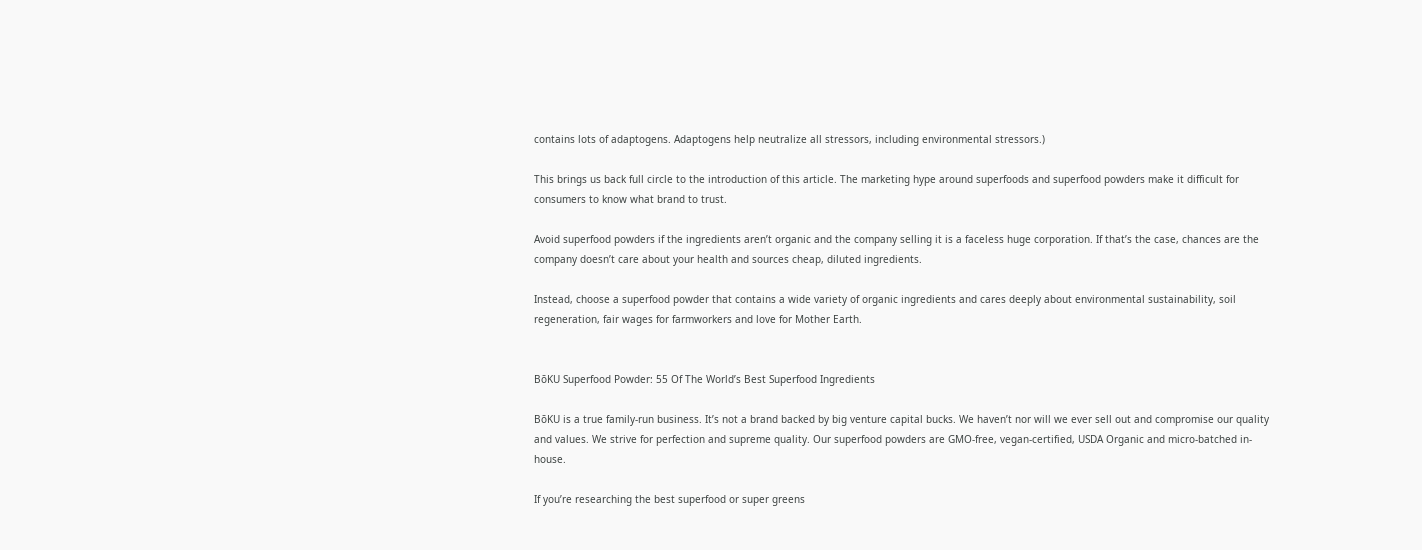contains lots of adaptogens. Adaptogens help neutralize all stressors, including environmental stressors.)

This brings us back full circle to the introduction of this article. The marketing hype around superfoods and superfood powders make it difficult for consumers to know what brand to trust.

Avoid superfood powders if the ingredients aren’t organic and the company selling it is a faceless huge corporation. If that’s the case, chances are the company doesn’t care about your health and sources cheap, diluted ingredients.

Instead, choose a superfood powder that contains a wide variety of organic ingredients and cares deeply about environmental sustainability, soil regeneration, fair wages for farmworkers and love for Mother Earth.


BōKU Superfood Powder: 55 Of The World’s Best Superfood Ingredients

BōKU is a true family-run business. It’s not a brand backed by big venture capital bucks. We haven’t nor will we ever sell out and compromise our quality and values. We strive for perfection and supreme quality. Our superfood powders are GMO-free, vegan-certified, USDA Organic and micro-batched in-house.

If you’re researching the best superfood or super greens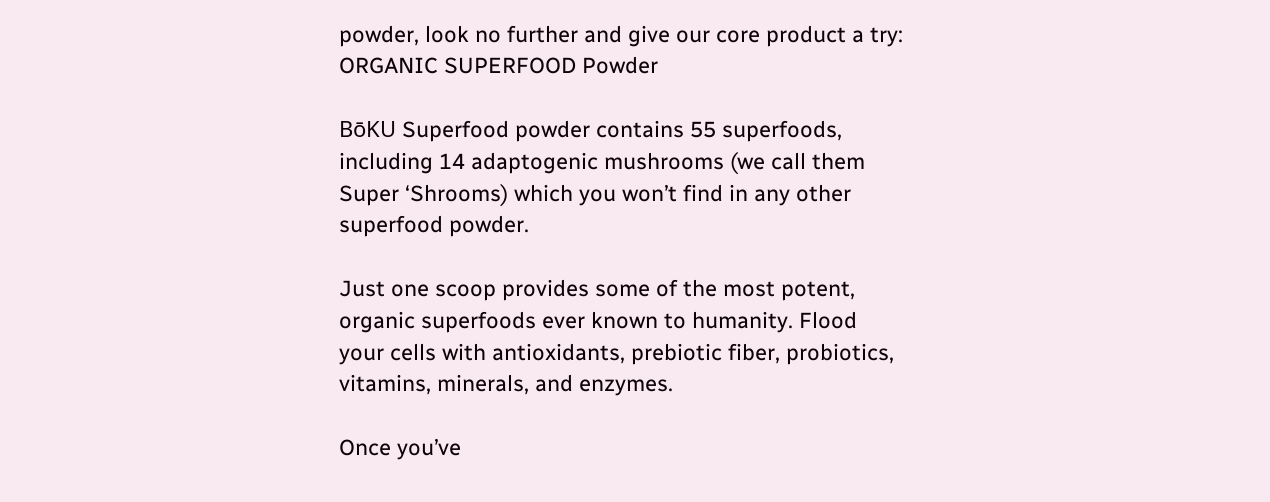powder, look no further and give our core product a try: ORGANIC SUPERFOOD Powder

BōKU Superfood powder contains 55 superfoods, including 14 adaptogenic mushrooms (we call them Super ‘Shrooms) which you won’t find in any other superfood powder.

Just one scoop provides some of the most potent, organic superfoods ever known to humanity. Flood your cells with antioxidants, prebiotic fiber, probiotics, vitamins, minerals, and enzymes.

Once you’ve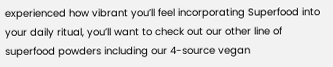experienced how vibrant you’ll feel incorporating Superfood into your daily ritual, you’ll want to check out our other line of superfood powders including our 4-source vegan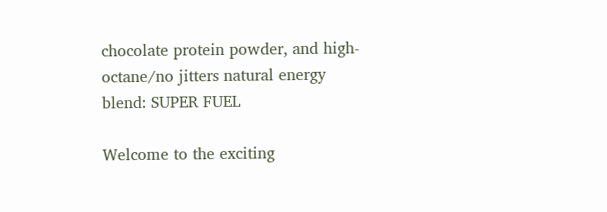chocolate protein powder, and high-octane/no jitters natural energy blend: SUPER FUEL

Welcome to the exciting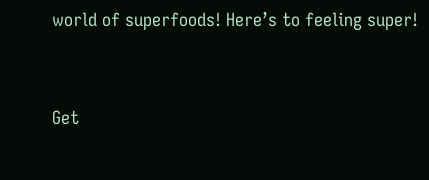world of superfoods! Here’s to feeling super!


Get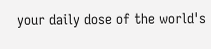your daily dose of the world's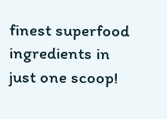finest superfood ingredients in just one scoop!